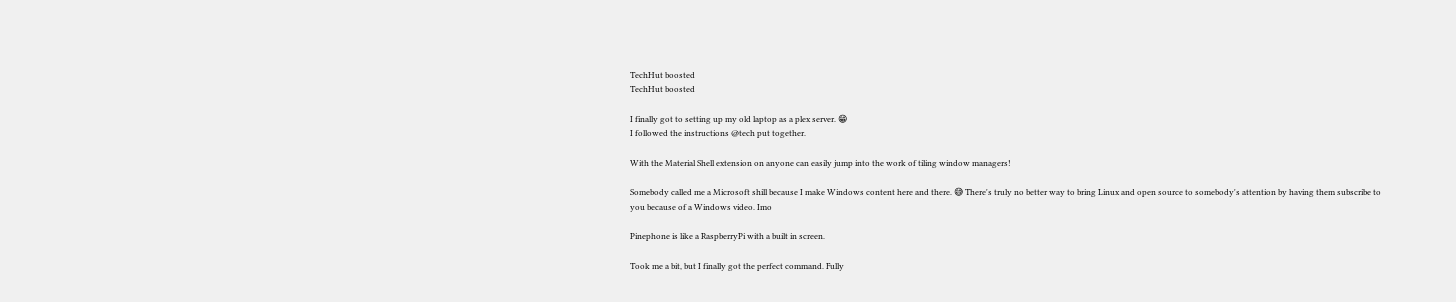TechHut boosted
TechHut boosted

I finally got to setting up my old laptop as a plex server. 😁
I followed the instructions @tech put together.

With the Material Shell extension on anyone can easily jump into the work of tiling window managers!

Somebody called me a Microsoft shill because I make Windows content here and there. 😅 There's truly no better way to bring Linux and open source to somebody's attention by having them subscribe to you because of a Windows video. Imo

Pinephone is like a RaspberryPi with a built in screen.

Took me a bit, but I finally got the perfect command. Fully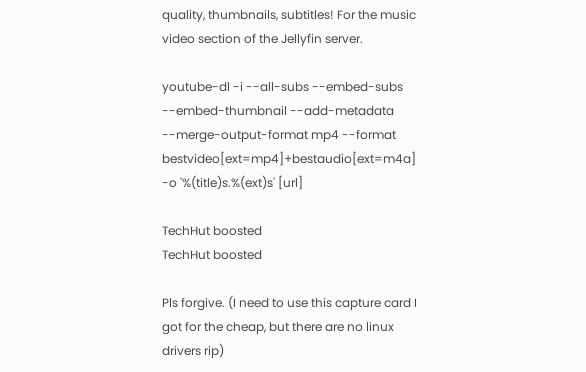quality, thumbnails, subtitles! For the music video section of the Jellyfin server.

youtube-dl -i --all-subs --embed-subs --embed-thumbnail --add-metadata --merge-output-format mp4 --format bestvideo[ext=mp4]+bestaudio[ext=m4a] -o '%(title)s.%(ext)s' [url]

TechHut boosted
TechHut boosted

Pls forgive. (I need to use this capture card I got for the cheap, but there are no linux drivers rip)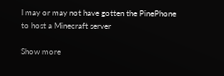I may or may not have gotten the PinePhone to host a Minecraft server

Show more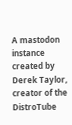A mastodon instance created by Derek Taylor, creator of the DistroTube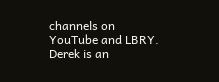channels on YouTube and LBRY. Derek is an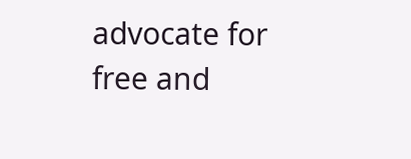advocate for free and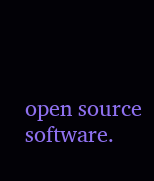open source software.